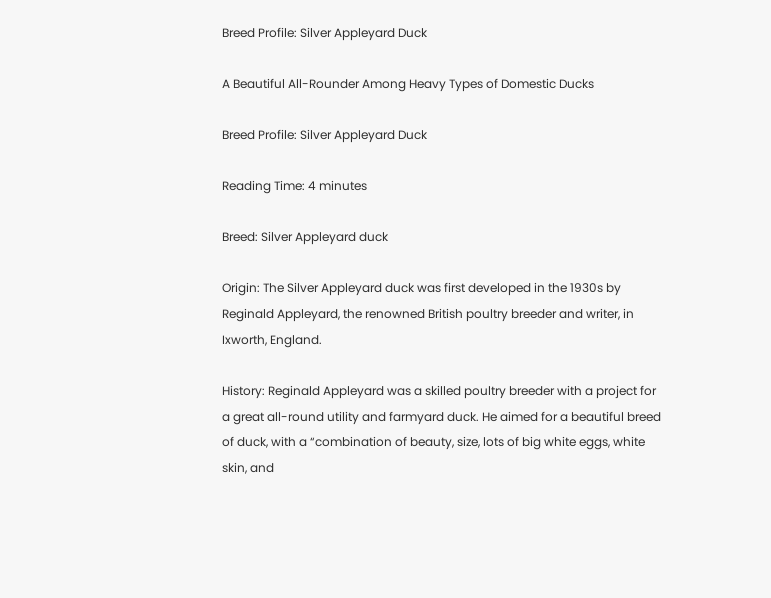Breed Profile: Silver Appleyard Duck

A Beautiful All-Rounder Among Heavy Types of Domestic Ducks

Breed Profile: Silver Appleyard Duck

Reading Time: 4 minutes

Breed: Silver Appleyard duck

Origin: The Silver Appleyard duck was first developed in the 1930s by Reginald Appleyard, the renowned British poultry breeder and writer, in Ixworth, England.

History: Reginald Appleyard was a skilled poultry breeder with a project for a great all-round utility and farmyard duck. He aimed for a beautiful breed of duck, with a “combination of beauty, size, lots of big white eggs, white skin, and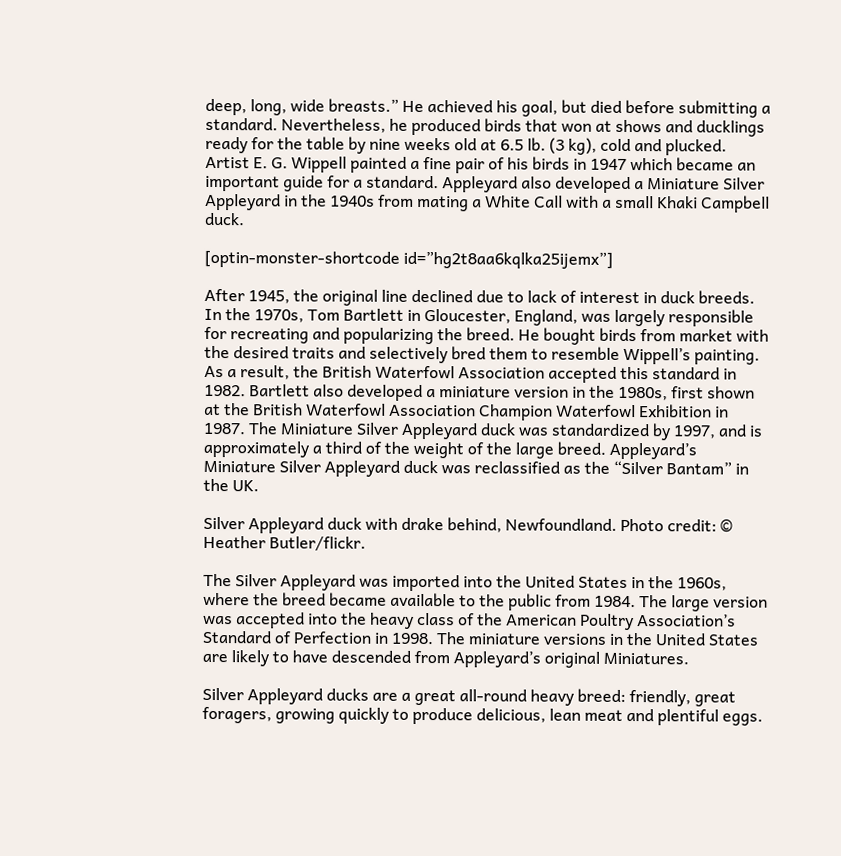deep, long, wide breasts.” He achieved his goal, but died before submitting a standard. Nevertheless, he produced birds that won at shows and ducklings ready for the table by nine weeks old at 6.5 lb. (3 kg), cold and plucked. Artist E. G. Wippell painted a fine pair of his birds in 1947 which became an important guide for a standard. Appleyard also developed a Miniature Silver Appleyard in the 1940s from mating a White Call with a small Khaki Campbell duck.

[optin-monster-shortcode id=”hg2t8aa6kqlka25ijemx”]

After 1945, the original line declined due to lack of interest in duck breeds. In the 1970s, Tom Bartlett in Gloucester, England, was largely responsible for recreating and popularizing the breed. He bought birds from market with the desired traits and selectively bred them to resemble Wippell’s painting. As a result, the British Waterfowl Association accepted this standard in 1982. Bartlett also developed a miniature version in the 1980s, first shown at the British Waterfowl Association Champion Waterfowl Exhibition in 1987. The Miniature Silver Appleyard duck was standardized by 1997, and is approximately a third of the weight of the large breed. Appleyard’s Miniature Silver Appleyard duck was reclassified as the “Silver Bantam” in the UK.

Silver Appleyard duck with drake behind, Newfoundland. Photo credit: © Heather Butler/flickr.

The Silver Appleyard was imported into the United States in the 1960s, where the breed became available to the public from 1984. The large version was accepted into the heavy class of the American Poultry Association’s Standard of Perfection in 1998. The miniature versions in the United States are likely to have descended from Appleyard’s original Miniatures.

Silver Appleyard ducks are a great all-round heavy breed: friendly, great foragers, growing quickly to produce delicious, lean meat and plentiful eggs.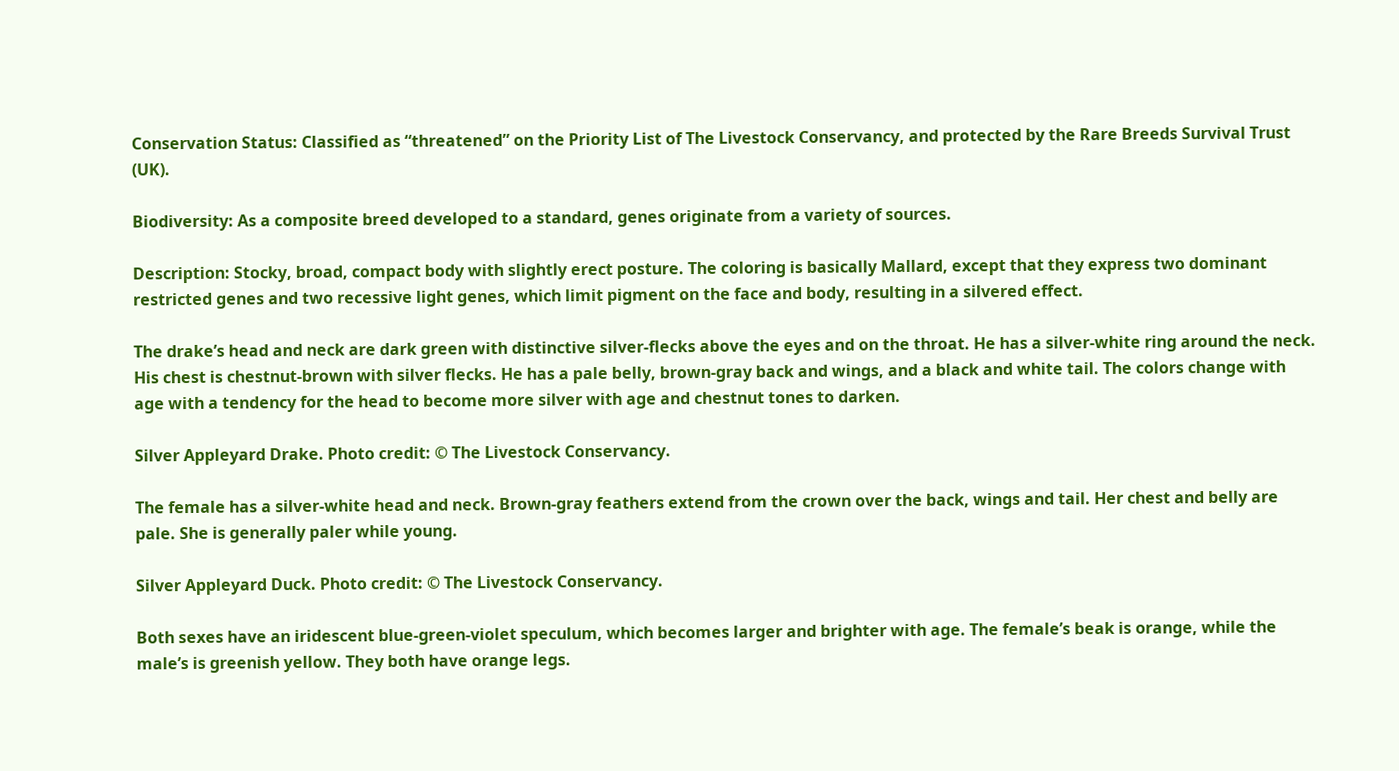Conservation Status: Classified as “threatened” on the Priority List of The Livestock Conservancy, and protected by the Rare Breeds Survival Trust (UK).

Biodiversity: As a composite breed developed to a standard, genes originate from a variety of sources.

Description: Stocky, broad, compact body with slightly erect posture. The coloring is basically Mallard, except that they express two dominant restricted genes and two recessive light genes, which limit pigment on the face and body, resulting in a silvered effect.

The drake’s head and neck are dark green with distinctive silver-flecks above the eyes and on the throat. He has a silver-white ring around the neck. His chest is chestnut-brown with silver flecks. He has a pale belly, brown-gray back and wings, and a black and white tail. The colors change with age with a tendency for the head to become more silver with age and chestnut tones to darken.

Silver Appleyard Drake. Photo credit: © The Livestock Conservancy.

The female has a silver-white head and neck. Brown-gray feathers extend from the crown over the back, wings and tail. Her chest and belly are pale. She is generally paler while young.

Silver Appleyard Duck. Photo credit: © The Livestock Conservancy.

Both sexes have an iridescent blue-green-violet speculum, which becomes larger and brighter with age. The female’s beak is orange, while the male’s is greenish yellow. They both have orange legs.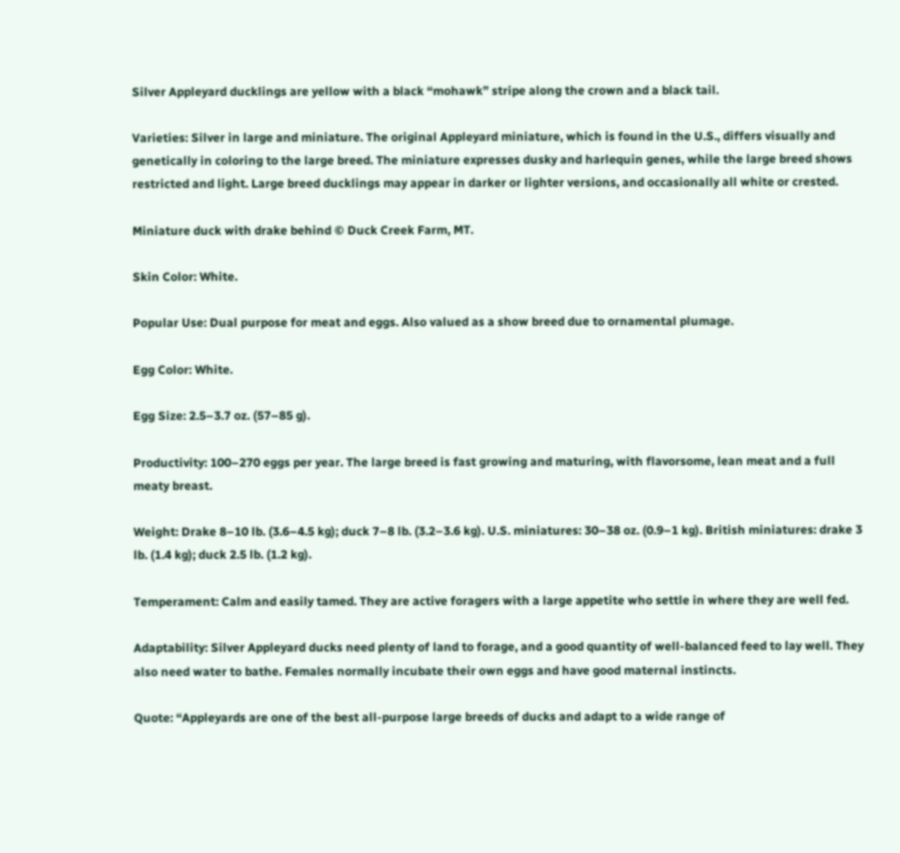Silver Appleyard ducklings are yellow with a black “mohawk” stripe along the crown and a black tail.

Varieties: Silver in large and miniature. The original Appleyard miniature, which is found in the U.S., differs visually and genetically in coloring to the large breed. The miniature expresses dusky and harlequin genes, while the large breed shows restricted and light. Large breed ducklings may appear in darker or lighter versions, and occasionally all white or crested.

Miniature duck with drake behind © Duck Creek Farm, MT.

Skin Color: White.

Popular Use: Dual purpose for meat and eggs. Also valued as a show breed due to ornamental plumage.

Egg Color: White.

Egg Size: 2.5–3.7 oz. (57–85 g).

Productivity: 100–270 eggs per year. The large breed is fast growing and maturing, with flavorsome, lean meat and a full meaty breast.

Weight: Drake 8–10 lb. (3.6–4.5 kg); duck 7–8 lb. (3.2–3.6 kg). U.S. miniatures: 30–38 oz. (0.9–1 kg). British miniatures: drake 3 lb. (1.4 kg); duck 2.5 lb. (1.2 kg).

Temperament: Calm and easily tamed. They are active foragers with a large appetite who settle in where they are well fed.

Adaptability: Silver Appleyard ducks need plenty of land to forage, and a good quantity of well-balanced feed to lay well. They also need water to bathe. Females normally incubate their own eggs and have good maternal instincts.

Quote: “Appleyards are one of the best all-purpose large breeds of ducks and adapt to a wide range of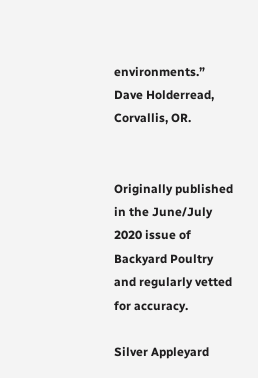environments.” Dave Holderread, Corvallis, OR.


Originally published in the June/July 2020 issue of Backyard Poultry and regularly vetted for accuracy.

Silver Appleyard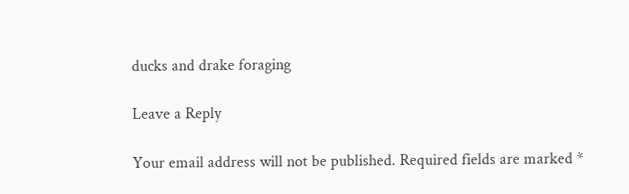ducks and drake foraging

Leave a Reply

Your email address will not be published. Required fields are marked *